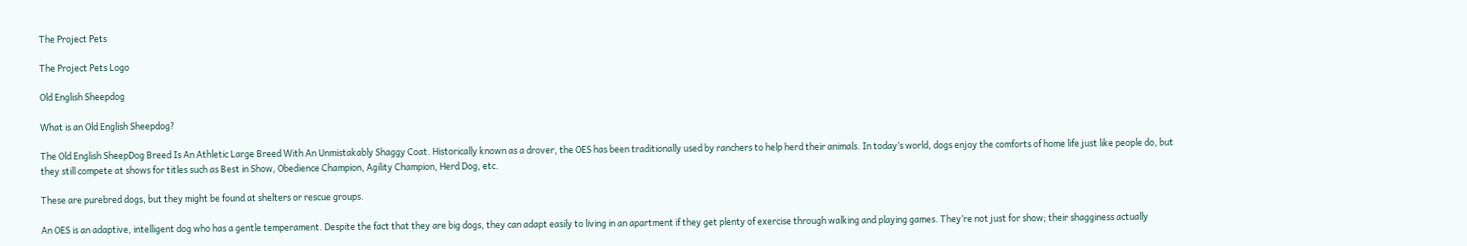The Project Pets

The Project Pets Logo

Old English Sheepdog

What is an Old English Sheepdog?

The Old English SheepDog Breed Is An Athletic Large Breed With An Unmistakably Shaggy Coat. Historically known as a drover, the OES has been traditionally used by ranchers to help herd their animals. In today’s world, dogs enjoy the comforts of home life just like people do, but they still compete at shows for titles such as Best in Show, Obedience Champion, Agility Champion, Herd Dog, etc.

These are purebred dogs, but they might be found at shelters or rescue groups.

An OES is an adaptive, intelligent dog who has a gentle temperament. Despite the fact that they are big dogs, they can adapt easily to living in an apartment if they get plenty of exercise through walking and playing games. They’re not just for show; their shagginess actually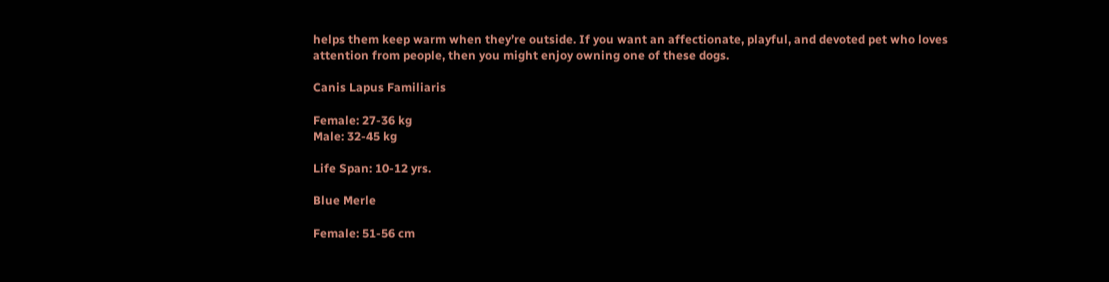helps them keep warm when they’re outside. If you want an affectionate, playful, and devoted pet who loves attention from people, then you might enjoy owning one of these dogs.

Canis Lapus Familiaris

Female: 27-36 kg
Male: 32-45 kg

Life Span: 10-12 yrs.

Blue Merle

Female: 51-56 cm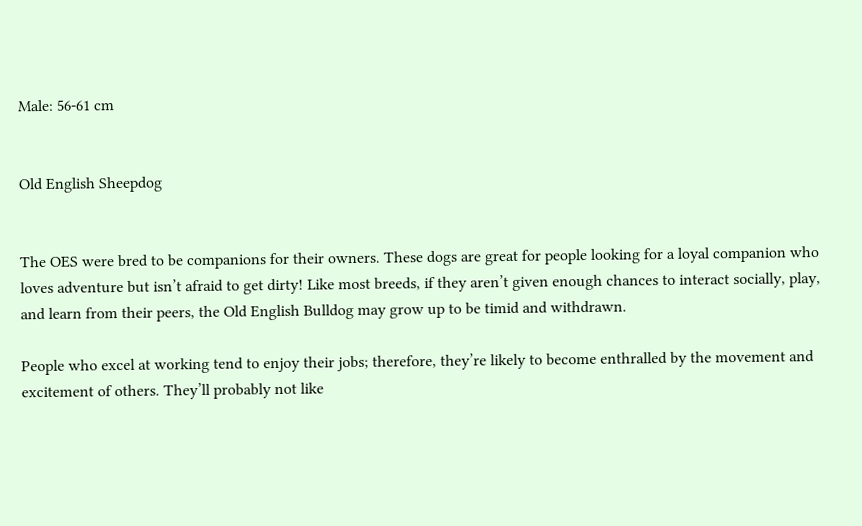Male: 56-61 cm


Old English Sheepdog


The OES were bred to be companions for their owners. These dogs are great for people looking for a loyal companion who loves adventure but isn’t afraid to get dirty! Like most breeds, if they aren’t given enough chances to interact socially, play, and learn from their peers, the Old English Bulldog may grow up to be timid and withdrawn.

People who excel at working tend to enjoy their jobs; therefore, they’re likely to become enthralled by the movement and excitement of others. They’ll probably not like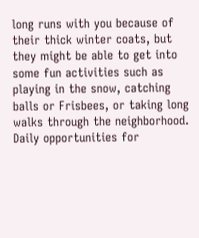long runs with you because of their thick winter coats, but they might be able to get into some fun activities such as playing in the snow, catching balls or Frisbees, or taking long walks through the neighborhood. Daily opportunities for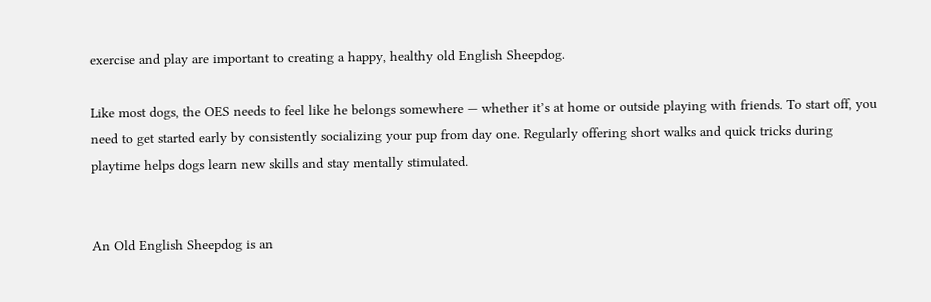exercise and play are important to creating a happy, healthy old English Sheepdog.

Like most dogs, the OES needs to feel like he belongs somewhere — whether it’s at home or outside playing with friends. To start off, you need to get started early by consistently socializing your pup from day one. Regularly offering short walks and quick tricks during playtime helps dogs learn new skills and stay mentally stimulated.


An Old English Sheepdog is an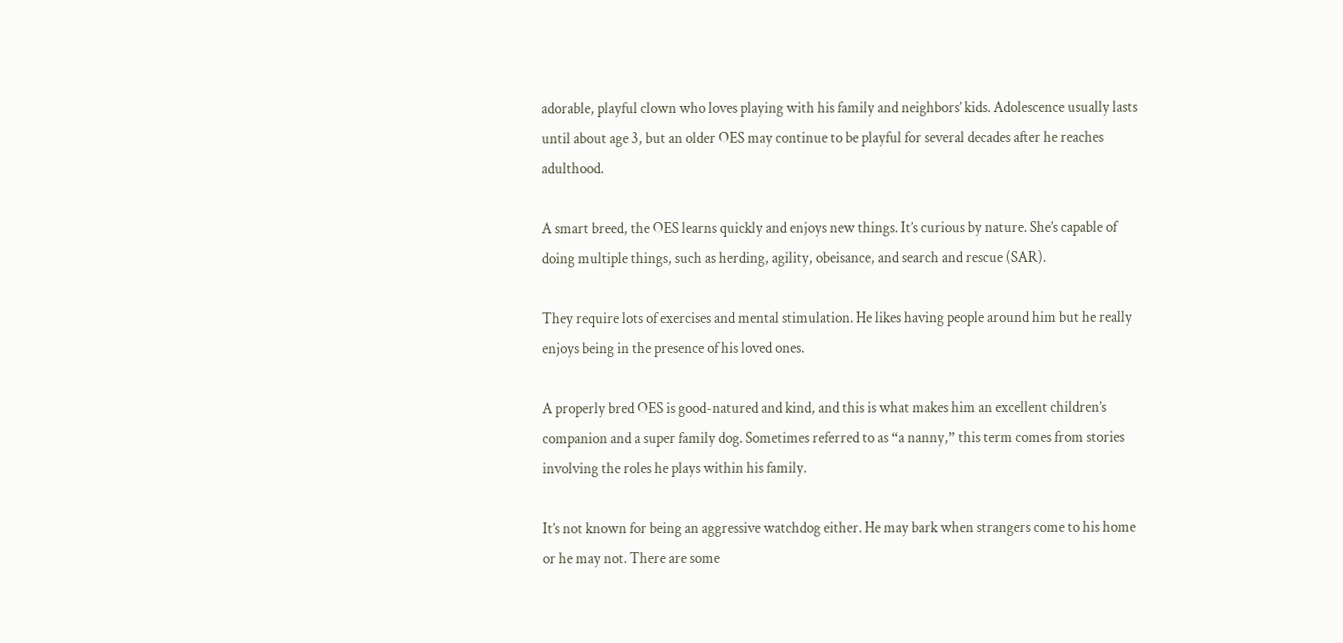adorable, playful clown who loves playing with his family and neighbors’ kids. Adolescence usually lasts until about age 3, but an older OES may continue to be playful for several decades after he reaches adulthood.

A smart breed, the OES learns quickly and enjoys new things. It’s curious by nature. She’s capable of doing multiple things, such as herding, agility, obeisance, and search and rescue (SAR).

They require lots of exercises and mental stimulation. He likes having people around him but he really enjoys being in the presence of his loved ones.

A properly bred OES is good-natured and kind, and this is what makes him an excellent children’s companion and a super family dog. Sometimes referred to as “a nanny,” this term comes from stories involving the roles he plays within his family.

It’s not known for being an aggressive watchdog either. He may bark when strangers come to his home or he may not. There are some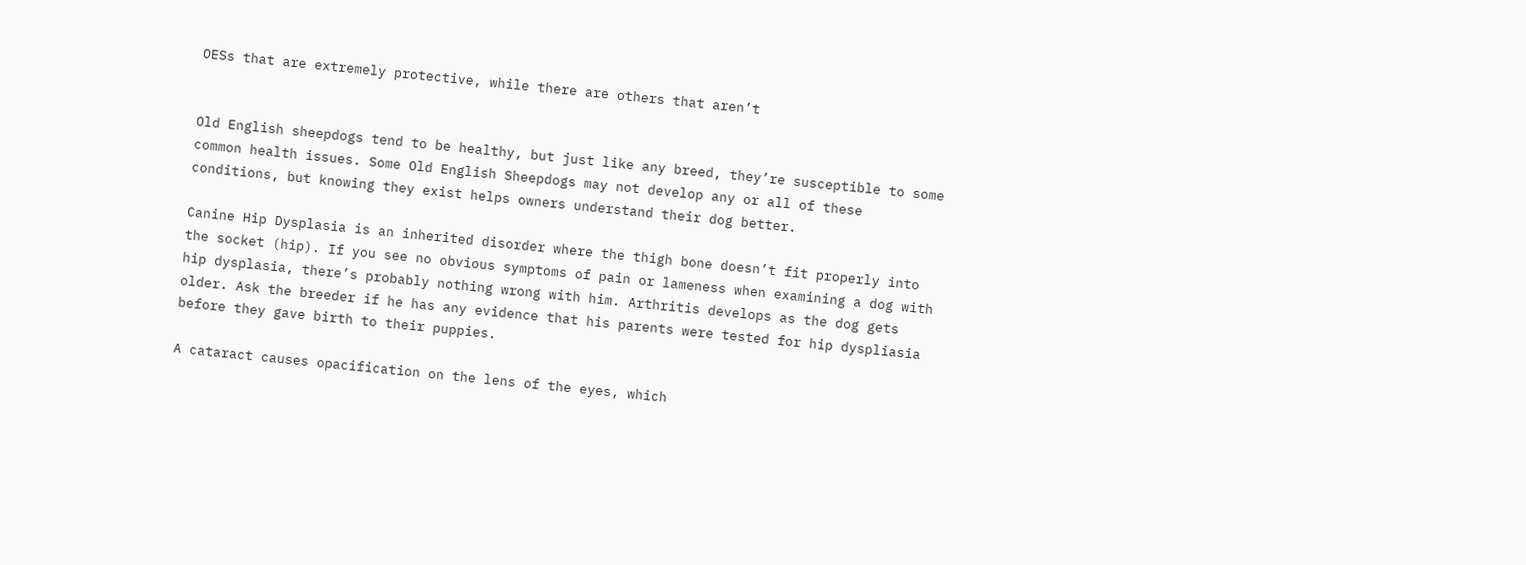OESs that are extremely protective, while there are others that aren’t


Old English sheepdogs tend to be healthy, but just like any breed, they’re susceptible to some common health issues. Some Old English Sheepdogs may not develop any or all of these conditions, but knowing they exist helps owners understand their dog better.

Canine Hip Dysplasia is an inherited disorder where the thigh bone doesn’t fit properly into the socket (hip). If you see no obvious symptoms of pain or lameness when examining a dog with hip dysplasia, there’s probably nothing wrong with him. Arthritis develops as the dog gets older. Ask the breeder if he has any evidence that his parents were tested for hip dyspliasia before they gave birth to their puppies.

A cataract causes opacification on the lens of the eyes, which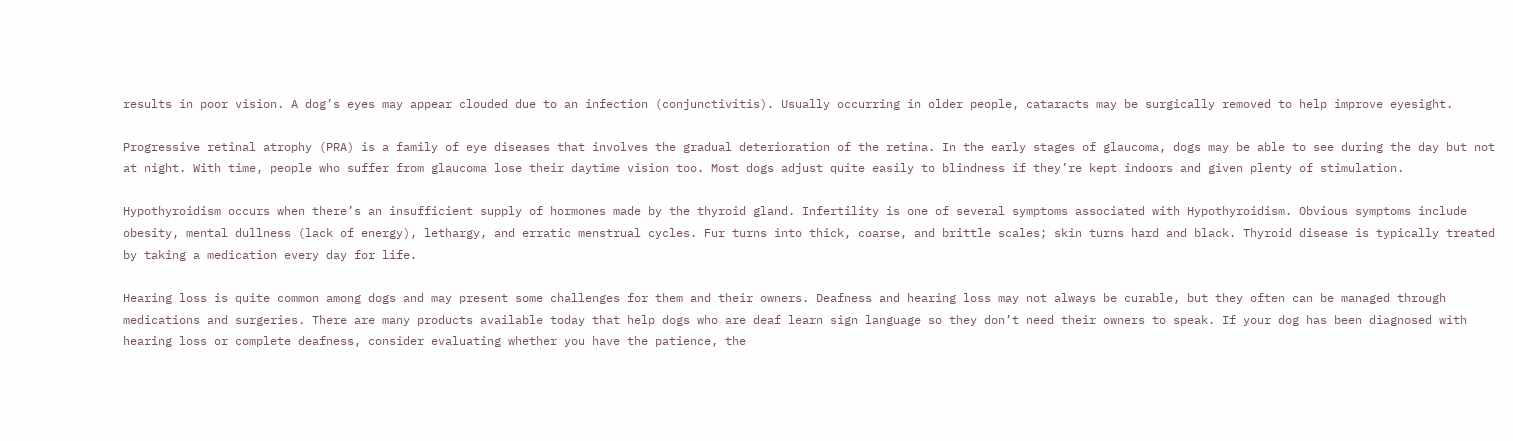results in poor vision. A dog’s eyes may appear clouded due to an infection (conjunctivitis). Usually occurring in older people, cataracts may be surgically removed to help improve eyesight.

Progressive retinal atrophy (PRA) is a family of eye diseases that involves the gradual deterioration of the retina. In the early stages of glaucoma, dogs may be able to see during the day but not at night. With time, people who suffer from glaucoma lose their daytime vision too. Most dogs adjust quite easily to blindness if they’re kept indoors and given plenty of stimulation.

Hypothyroidism occurs when there’s an insufficient supply of hormones made by the thyroid gland. Infertility is one of several symptoms associated with Hypothyroidism. Obvious symptoms include obesity, mental dullness (lack of energy), lethargy, and erratic menstrual cycles. Fur turns into thick, coarse, and brittle scales; skin turns hard and black. Thyroid disease is typically treated by taking a medication every day for life.

Hearing loss is quite common among dogs and may present some challenges for them and their owners. Deafness and hearing loss may not always be curable, but they often can be managed through medications and surgeries. There are many products available today that help dogs who are deaf learn sign language so they don’t need their owners to speak. If your dog has been diagnosed with hearing loss or complete deafness, consider evaluating whether you have the patience, the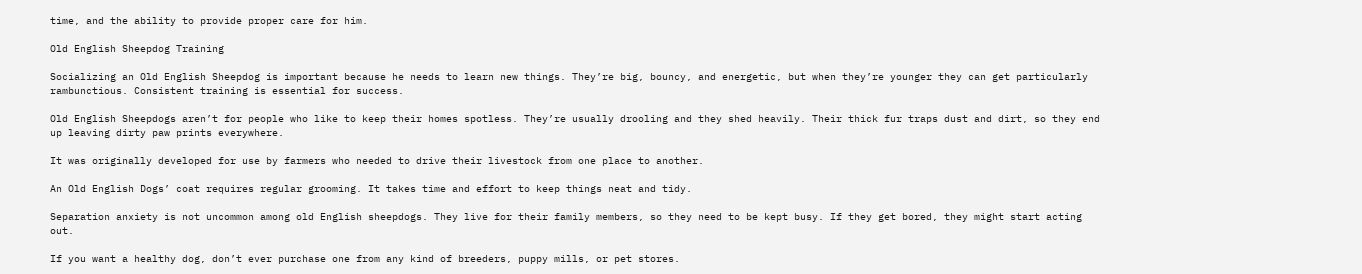time, and the ability to provide proper care for him.

Old English Sheepdog Training

Socializing an Old English Sheepdog is important because he needs to learn new things. They’re big, bouncy, and energetic, but when they’re younger they can get particularly rambunctious. Consistent training is essential for success.

Old English Sheepdogs aren’t for people who like to keep their homes spotless. They’re usually drooling and they shed heavily. Their thick fur traps dust and dirt, so they end up leaving dirty paw prints everywhere.

It was originally developed for use by farmers who needed to drive their livestock from one place to another.

An Old English Dogs’ coat requires regular grooming. It takes time and effort to keep things neat and tidy.

Separation anxiety is not uncommon among old English sheepdogs. They live for their family members, so they need to be kept busy. If they get bored, they might start acting out.

If you want a healthy dog, don’t ever purchase one from any kind of breeders, puppy mills, or pet stores.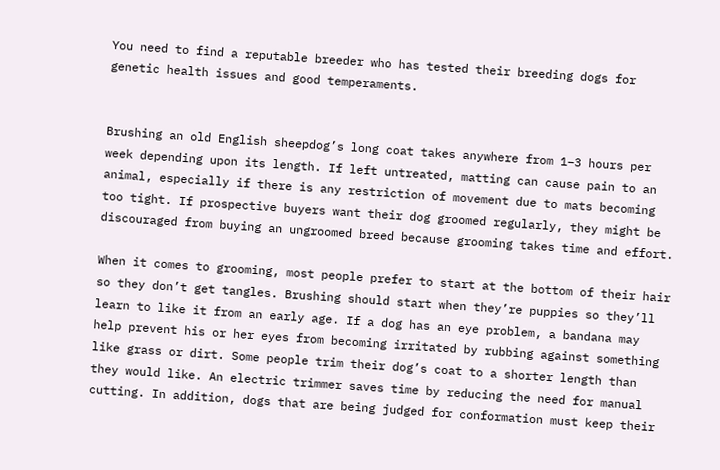You need to find a reputable breeder who has tested their breeding dogs for genetic health issues and good temperaments.


Brushing an old English sheepdog’s long coat takes anywhere from 1–3 hours per week depending upon its length. If left untreated, matting can cause pain to an animal, especially if there is any restriction of movement due to mats becoming too tight. If prospective buyers want their dog groomed regularly, they might be discouraged from buying an ungroomed breed because grooming takes time and effort.

When it comes to grooming, most people prefer to start at the bottom of their hair so they don’t get tangles. Brushing should start when they’re puppies so they’ll learn to like it from an early age. If a dog has an eye problem, a bandana may help prevent his or her eyes from becoming irritated by rubbing against something like grass or dirt. Some people trim their dog’s coat to a shorter length than they would like. An electric trimmer saves time by reducing the need for manual cutting. In addition, dogs that are being judged for conformation must keep their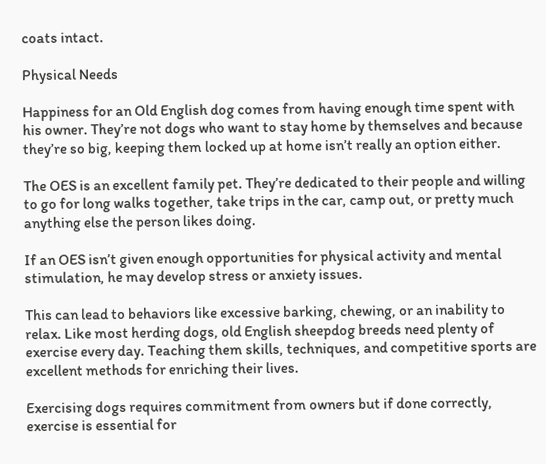coats intact.

Physical Needs

Happiness for an Old English dog comes from having enough time spent with his owner. They’re not dogs who want to stay home by themselves and because they’re so big, keeping them locked up at home isn’t really an option either.

The OES is an excellent family pet. They’re dedicated to their people and willing to go for long walks together, take trips in the car, camp out, or pretty much anything else the person likes doing.

If an OES isn’t given enough opportunities for physical activity and mental stimulation, he may develop stress or anxiety issues.

This can lead to behaviors like excessive barking, chewing, or an inability to relax. Like most herding dogs, old English sheepdog breeds need plenty of exercise every day. Teaching them skills, techniques, and competitive sports are excellent methods for enriching their lives.

Exercising dogs requires commitment from owners but if done correctly, exercise is essential for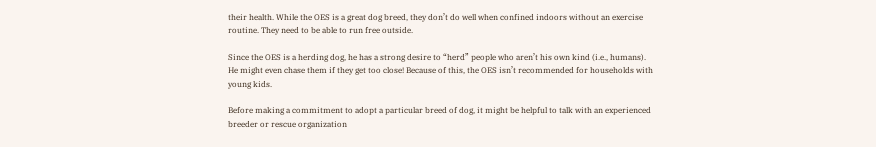their health. While the OES is a great dog breed, they don’t do well when confined indoors without an exercise routine. They need to be able to run free outside.

Since the OES is a herding dog, he has a strong desire to “herd” people who aren’t his own kind (i.e., humans). He might even chase them if they get too close! Because of this, the OES isn’t recommended for households with young kids.

Before making a commitment to adopt a particular breed of dog, it might be helpful to talk with an experienced breeder or rescue organization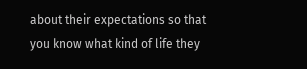about their expectations so that you know what kind of life they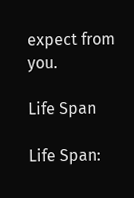expect from you.

Life Span

Life Span: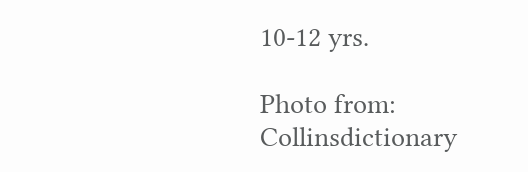10-12 yrs.

Photo from: Collinsdictionary